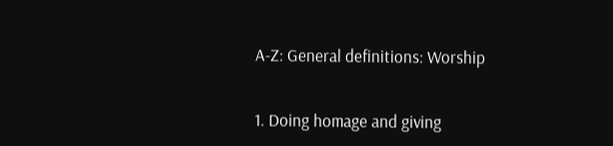A-Z: General definitions: Worship


1. Doing homage and giving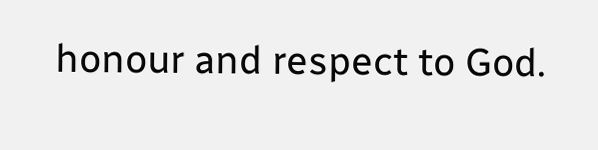honour and respect to God.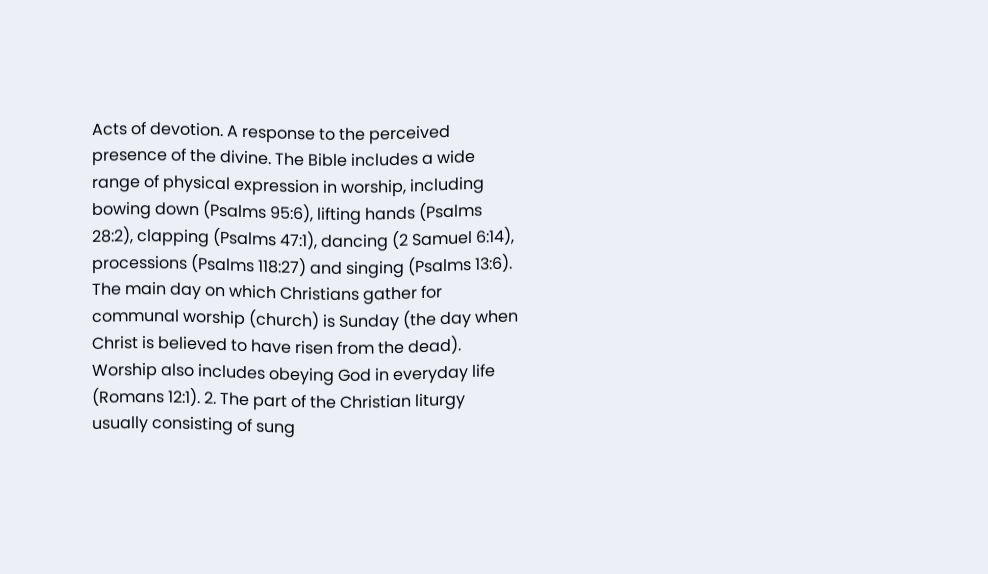Acts of devotion. A response to the perceived presence of the divine. The Bible includes a wide range of physical expression in worship, including bowing down (Psalms 95:6), lifting hands (Psalms 28:2), clapping (Psalms 47:1), dancing (2 Samuel 6:14), processions (Psalms 118:27) and singing (Psalms 13:6). The main day on which Christians gather for communal worship (church) is Sunday (the day when Christ is believed to have risen from the dead). Worship also includes obeying God in everyday life (Romans 12:1). 2. The part of the Christian liturgy usually consisting of sung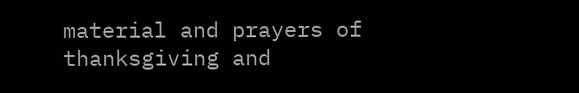material and prayers of thanksgiving and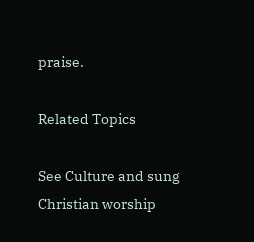praise.

Related Topics

See Culture and sung Christian worship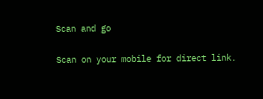Scan and go

Scan on your mobile for direct link.